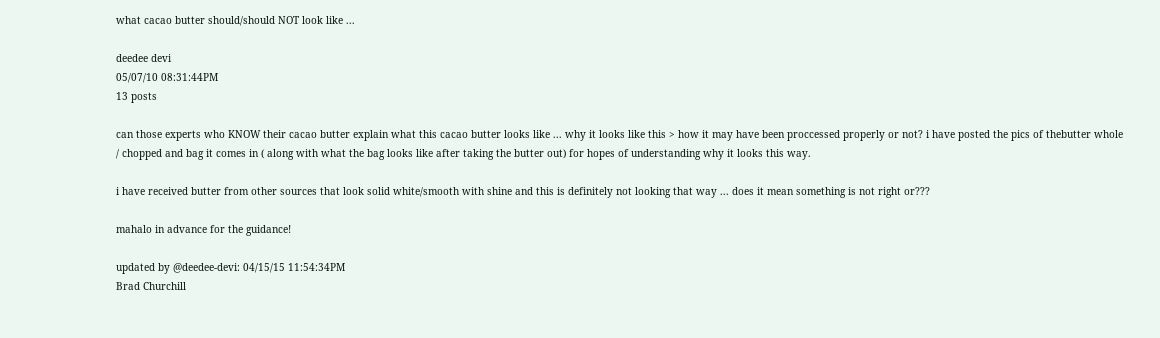what cacao butter should/should NOT look like ...

deedee devi
05/07/10 08:31:44PM
13 posts

can those experts who KNOW their cacao butter explain what this cacao butter looks like ... why it looks like this > how it may have been proccessed properly or not? i have posted the pics of thebutter whole / chopped and bag it comes in ( along with what the bag looks like after taking the butter out) for hopes of understanding why it looks this way.

i have received butter from other sources that look solid white/smooth with shine and this is definitely not looking that way ... does it mean something is not right or???

mahalo in advance for the guidance!

updated by @deedee-devi: 04/15/15 11:54:34PM
Brad Churchill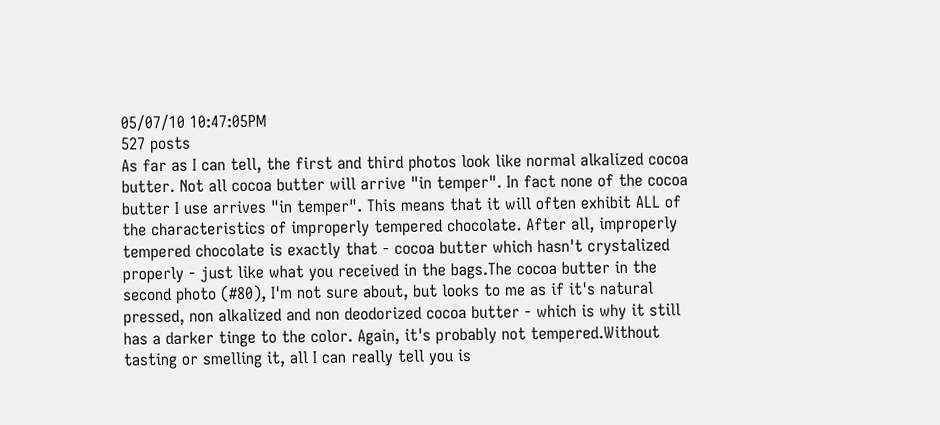05/07/10 10:47:05PM
527 posts
As far as I can tell, the first and third photos look like normal alkalized cocoa butter. Not all cocoa butter will arrive "in temper". In fact none of the cocoa butter I use arrives "in temper". This means that it will often exhibit ALL of the characteristics of improperly tempered chocolate. After all, improperly tempered chocolate is exactly that - cocoa butter which hasn't crystalized properly - just like what you received in the bags.The cocoa butter in the second photo (#80), I'm not sure about, but looks to me as if it's natural pressed, non alkalized and non deodorized cocoa butter - which is why it still has a darker tinge to the color. Again, it's probably not tempered.Without tasting or smelling it, all I can really tell you is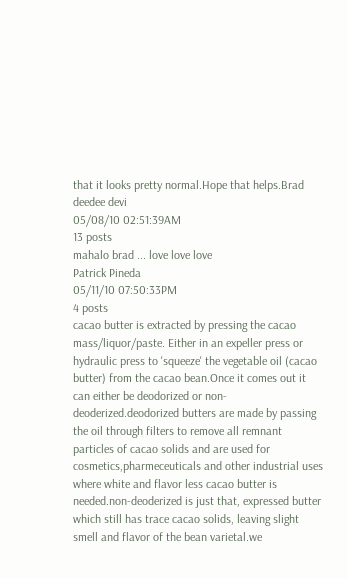that it looks pretty normal.Hope that helps.Brad
deedee devi
05/08/10 02:51:39AM
13 posts
mahalo brad ... love love love
Patrick Pineda
05/11/10 07:50:33PM
4 posts
cacao butter is extracted by pressing the cacao mass/liquor/paste. Either in an expeller press or hydraulic press to 'squeeze' the vegetable oil (cacao butter) from the cacao bean.Once it comes out it can either be deodorized or non-deoderized.deodorized butters are made by passing the oil through filters to remove all remnant particles of cacao solids and are used for cosmetics,pharmeceuticals and other industrial uses where white and flavor less cacao butter is needed.non-deoderized is just that, expressed butter which still has trace cacao solids, leaving slight smell and flavor of the bean varietal.we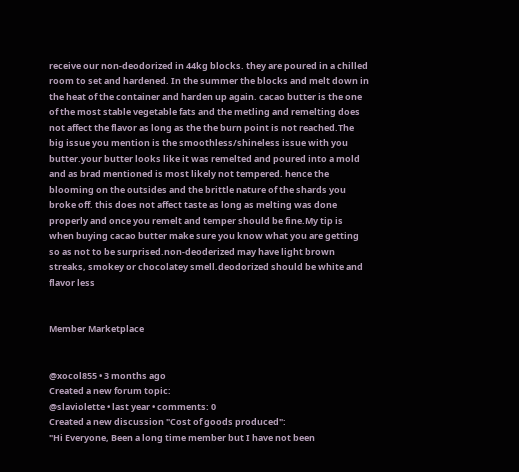receive our non-deodorized in 44kg blocks. they are poured in a chilled room to set and hardened. In the summer the blocks and melt down in the heat of the container and harden up again. cacao butter is the one of the most stable vegetable fats and the metling and remelting does not affect the flavor as long as the the burn point is not reached.The big issue you mention is the smoothless/shineless issue with you butter.your butter looks like it was remelted and poured into a mold and as brad mentioned is most likely not tempered. hence the blooming on the outsides and the brittle nature of the shards you broke off. this does not affect taste as long as melting was done properly and once you remelt and temper should be fine.My tip is when buying cacao butter make sure you know what you are getting so as not to be surprised.non-deoderized may have light brown streaks, smokey or chocolatey smell.deodorized should be white and flavor less


Member Marketplace


@xocol855 • 3 months ago
Created a new forum topic:
@slaviolette • last year • comments: 0
Created a new discussion "Cost of goods produced":
"Hi Everyone, Been a long time member but I have not been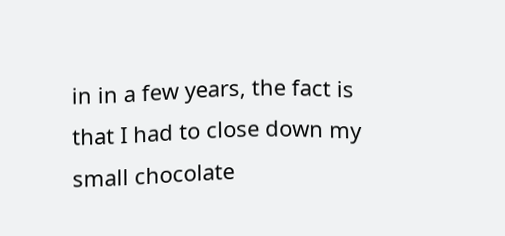in in a few years, the fact is that I had to close down my small chocolate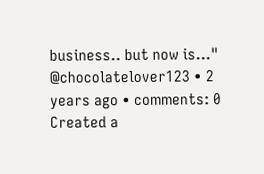business.. but now is..."
@chocolatelover123 • 2 years ago • comments: 0
Created a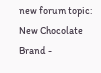new forum topic:
New Chocolate Brand -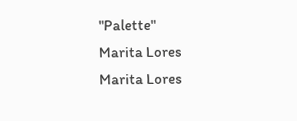"Palette"
Marita Lores
Marita Lores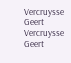Vercruysse Geert
Vercruysse Geert